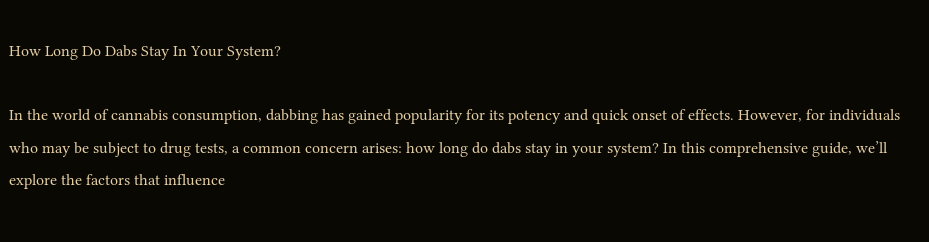How Long Do Dabs Stay In Your System?

In the world of cannabis consumption, dabbing has gained popularity for its potency and quick onset of effects. However, for individuals who may be subject to drug tests, a common concern arises: how long do dabs stay in your system? In this comprehensive guide, we’ll explore the factors that influence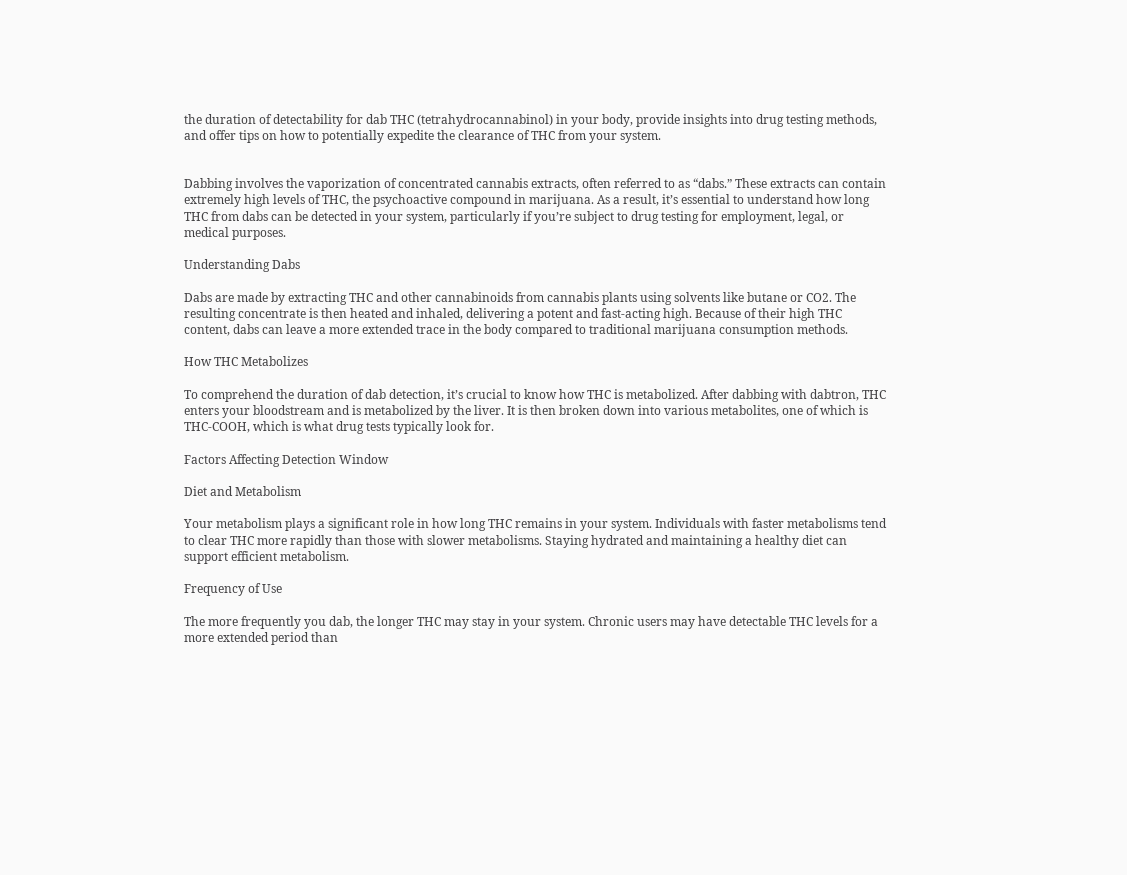the duration of detectability for dab THC (tetrahydrocannabinol) in your body, provide insights into drug testing methods, and offer tips on how to potentially expedite the clearance of THC from your system.


Dabbing involves the vaporization of concentrated cannabis extracts, often referred to as “dabs.” These extracts can contain extremely high levels of THC, the psychoactive compound in marijuana. As a result, it’s essential to understand how long THC from dabs can be detected in your system, particularly if you’re subject to drug testing for employment, legal, or medical purposes.

Understanding Dabs

Dabs are made by extracting THC and other cannabinoids from cannabis plants using solvents like butane or CO2. The resulting concentrate is then heated and inhaled, delivering a potent and fast-acting high. Because of their high THC content, dabs can leave a more extended trace in the body compared to traditional marijuana consumption methods.

How THC Metabolizes

To comprehend the duration of dab detection, it’s crucial to know how THC is metabolized. After dabbing with dabtron, THC enters your bloodstream and is metabolized by the liver. It is then broken down into various metabolites, one of which is THC-COOH, which is what drug tests typically look for.

Factors Affecting Detection Window

Diet and Metabolism

Your metabolism plays a significant role in how long THC remains in your system. Individuals with faster metabolisms tend to clear THC more rapidly than those with slower metabolisms. Staying hydrated and maintaining a healthy diet can support efficient metabolism.

Frequency of Use

The more frequently you dab, the longer THC may stay in your system. Chronic users may have detectable THC levels for a more extended period than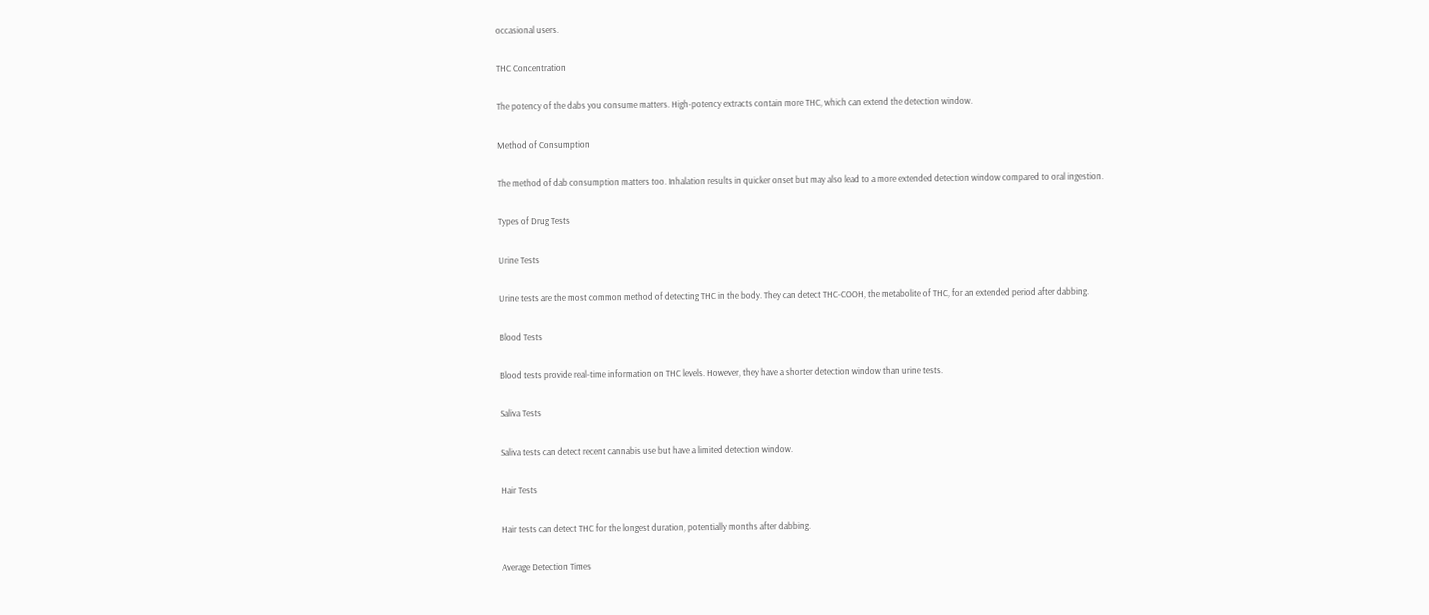occasional users.

THC Concentration

The potency of the dabs you consume matters. High-potency extracts contain more THC, which can extend the detection window.

Method of Consumption

The method of dab consumption matters too. Inhalation results in quicker onset but may also lead to a more extended detection window compared to oral ingestion.

Types of Drug Tests

Urine Tests

Urine tests are the most common method of detecting THC in the body. They can detect THC-COOH, the metabolite of THC, for an extended period after dabbing.

Blood Tests

Blood tests provide real-time information on THC levels. However, they have a shorter detection window than urine tests.

Saliva Tests

Saliva tests can detect recent cannabis use but have a limited detection window.

Hair Tests

Hair tests can detect THC for the longest duration, potentially months after dabbing.

Average Detection Times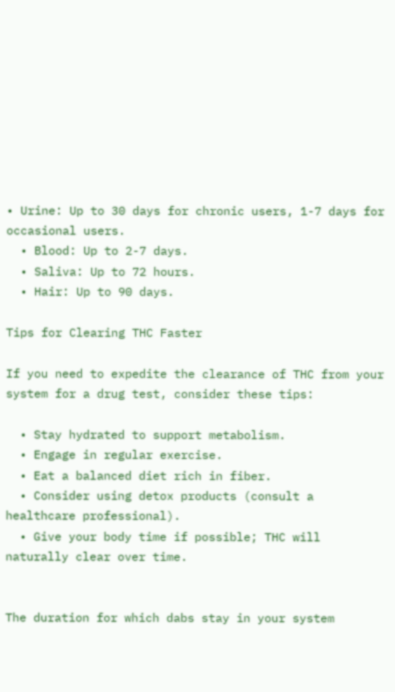• Urine: Up to 30 days for chronic users, 1-7 days for occasional users.
  • Blood: Up to 2-7 days.
  • Saliva: Up to 72 hours.
  • Hair: Up to 90 days.

Tips for Clearing THC Faster

If you need to expedite the clearance of THC from your system for a drug test, consider these tips:

  • Stay hydrated to support metabolism.
  • Engage in regular exercise.
  • Eat a balanced diet rich in fiber.
  • Consider using detox products (consult a healthcare professional).
  • Give your body time if possible; THC will naturally clear over time.


The duration for which dabs stay in your system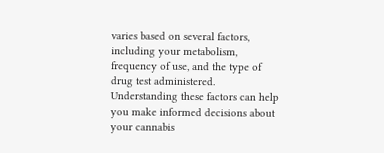varies based on several factors, including your metabolism, frequency of use, and the type of drug test administered. Understanding these factors can help you make informed decisions about your cannabis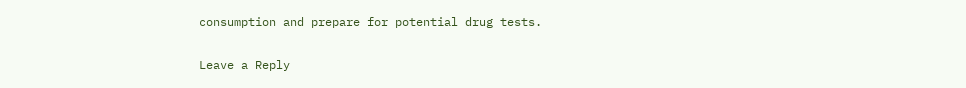consumption and prepare for potential drug tests.

Leave a Reply